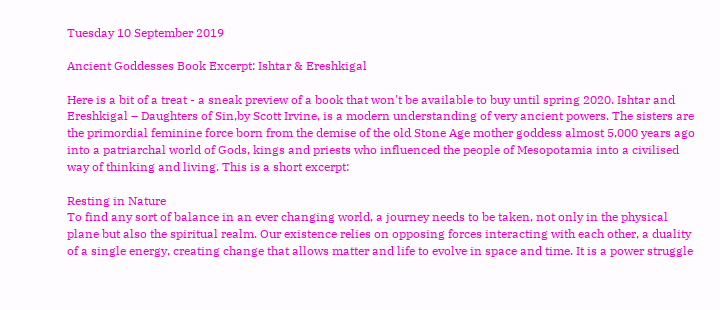Tuesday 10 September 2019

Ancient Goddesses Book Excerpt: Ishtar & Ereshkigal

Here is a bit of a treat - a sneak preview of a book that won't be available to buy until spring 2020. Ishtar and Ereshkigal – Daughters of Sin,by Scott Irvine, is a modern understanding of very ancient powers. The sisters are the primordial feminine force born from the demise of the old Stone Age mother goddess almost 5,000 years ago into a patriarchal world of Gods, kings and priests who influenced the people of Mesopotamia into a civilised way of thinking and living. This is a short excerpt:

Resting in Nature
To find any sort of balance in an ever changing world, a journey needs to be taken, not only in the physical plane but also the spiritual realm. Our existence relies on opposing forces interacting with each other, a duality of a single energy, creating change that allows matter and life to evolve in space and time. It is a power struggle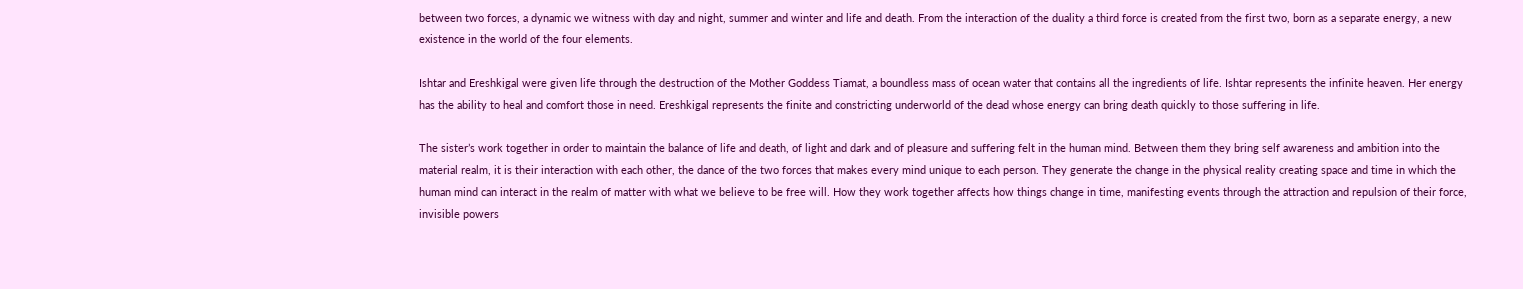between two forces, a dynamic we witness with day and night, summer and winter and life and death. From the interaction of the duality a third force is created from the first two, born as a separate energy, a new existence in the world of the four elements.

Ishtar and Ereshkigal were given life through the destruction of the Mother Goddess Tiamat, a boundless mass of ocean water that contains all the ingredients of life. Ishtar represents the infinite heaven. Her energy has the ability to heal and comfort those in need. Ereshkigal represents the finite and constricting underworld of the dead whose energy can bring death quickly to those suffering in life.

The sister’s work together in order to maintain the balance of life and death, of light and dark and of pleasure and suffering felt in the human mind. Between them they bring self awareness and ambition into the material realm, it is their interaction with each other, the dance of the two forces that makes every mind unique to each person. They generate the change in the physical reality creating space and time in which the human mind can interact in the realm of matter with what we believe to be free will. How they work together affects how things change in time, manifesting events through the attraction and repulsion of their force, invisible powers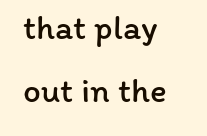that play out in the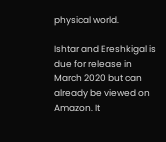physical world.

Ishtar and Ereshkigal is due for release in March 2020 but can already be viewed on Amazon. It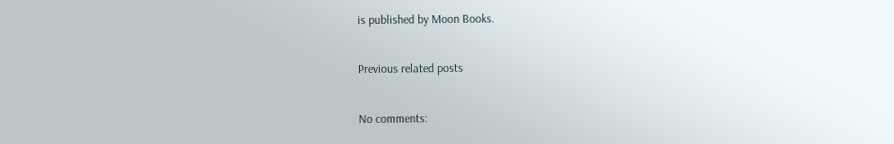is published by Moon Books.

Previous related posts

No comments: